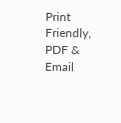Print Friendly, PDF & Email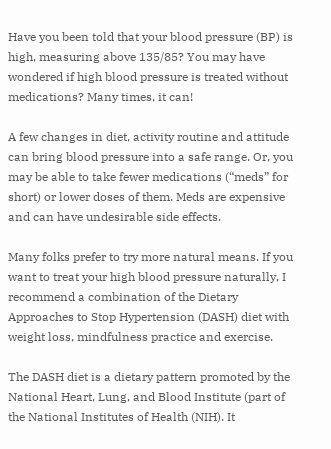Have you been told that your blood pressure (BP) is high, measuring above 135/85? You may have wondered if high blood pressure is treated without medications? Many times, it can!

A few changes in diet, activity routine and attitude can bring blood pressure into a safe range. Or, you may be able to take fewer medications (“meds” for short) or lower doses of them. Meds are expensive and can have undesirable side effects.

Many folks prefer to try more natural means. If you want to treat your high blood pressure naturally, I recommend a combination of the Dietary Approaches to Stop Hypertension (DASH) diet with weight loss, mindfulness practice and exercise.

The DASH diet is a dietary pattern promoted by the National Heart, Lung, and Blood Institute (part of the National Institutes of Health (NIH). It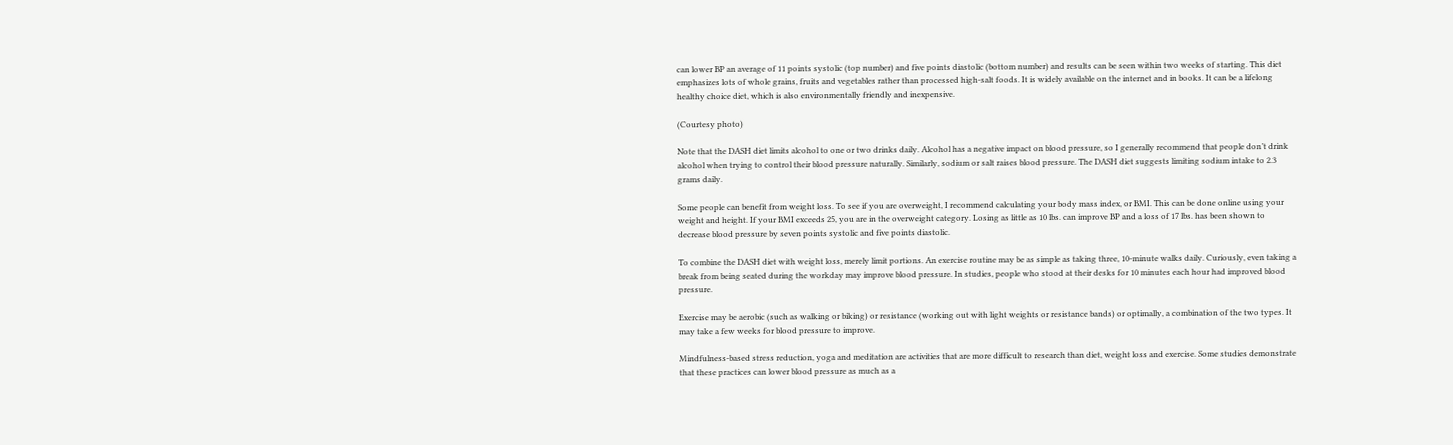can lower BP an average of 11 points systolic (top number) and five points diastolic (bottom number) and results can be seen within two weeks of starting. This diet emphasizes lots of whole grains, fruits and vegetables rather than processed high-salt foods. It is widely available on the internet and in books. It can be a lifelong healthy choice diet, which is also environmentally friendly and inexpensive.

(Courtesy photo)

Note that the DASH diet limits alcohol to one or two drinks daily. Alcohol has a negative impact on blood pressure, so I generally recommend that people don’t drink alcohol when trying to control their blood pressure naturally. Similarly, sodium or salt raises blood pressure. The DASH diet suggests limiting sodium intake to 2.3 grams daily.

Some people can benefit from weight loss. To see if you are overweight, I recommend calculating your body mass index, or BMI. This can be done online using your weight and height. If your BMI exceeds 25, you are in the overweight category. Losing as little as 10 lbs. can improve BP and a loss of 17 lbs. has been shown to decrease blood pressure by seven points systolic and five points diastolic.

To combine the DASH diet with weight loss, merely limit portions. An exercise routine may be as simple as taking three, 10-minute walks daily. Curiously, even taking a break from being seated during the workday may improve blood pressure. In studies, people who stood at their desks for 10 minutes each hour had improved blood pressure.

Exercise may be aerobic (such as walking or biking) or resistance (working out with light weights or resistance bands) or optimally, a combination of the two types. It may take a few weeks for blood pressure to improve.

Mindfulness-based stress reduction, yoga and meditation are activities that are more difficult to research than diet, weight loss and exercise. Some studies demonstrate that these practices can lower blood pressure as much as a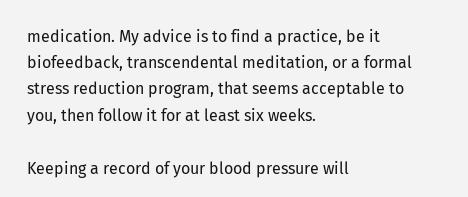medication. My advice is to find a practice, be it biofeedback, transcendental meditation, or a formal stress reduction program, that seems acceptable to you, then follow it for at least six weeks.

Keeping a record of your blood pressure will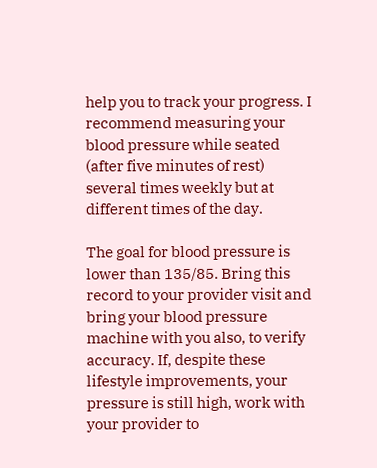help you to track your progress. I recommend measuring your blood pressure while seated (after five minutes of rest) several times weekly but at different times of the day.

The goal for blood pressure is lower than 135/85. Bring this record to your provider visit and bring your blood pressure machine with you also, to verify accuracy. If, despite these lifestyle improvements, your pressure is still high, work with your provider to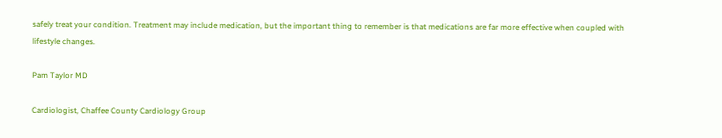safely treat your condition. Treatment may include medication, but the important thing to remember is that medications are far more effective when coupled with lifestyle changes.

Pam Taylor MD

Cardiologist, Chaffee County Cardiology Group